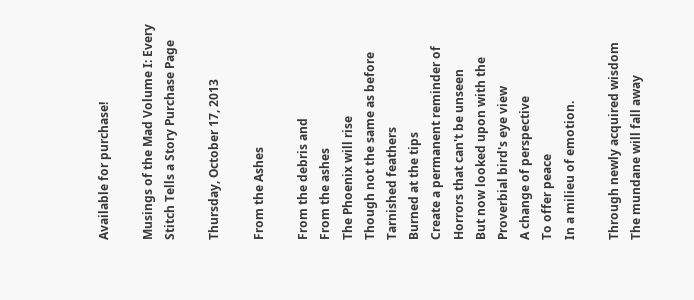Available for purchase!

Musings of the Mad Volume I: Every Stitch Tells a Story Purchase Page

Thursday, October 17, 2013

From the Ashes

From the debris and
From the ashes
The Phoenix will rise
Though not the same as before
Tarnished feathers
Burned at the tips
Create a permanent reminder of
Horrors that can't be unseen
But now looked upon with the
Proverbial bird's eye view
A change of perspective
To offer peace
In a milieu of emotion.

Through newly acquired wisdom
The mundane will fall away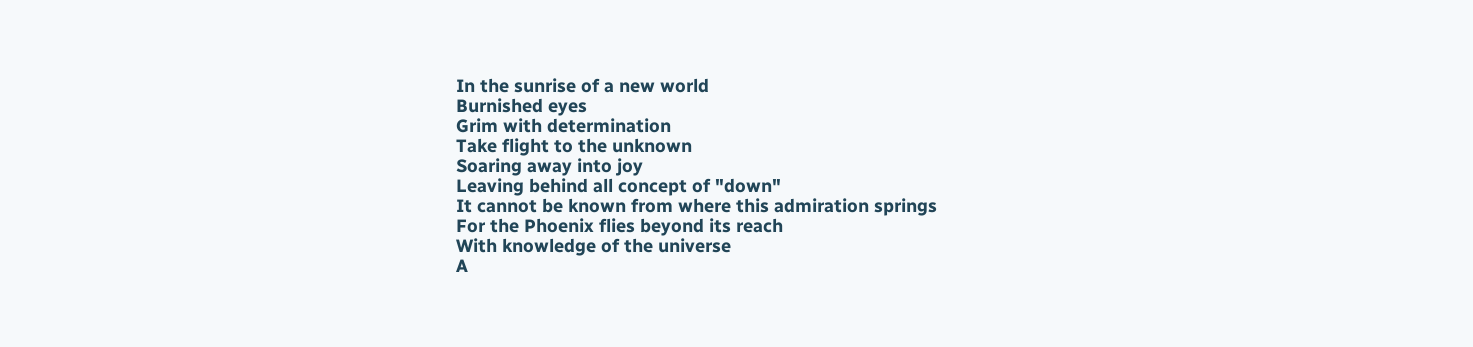In the sunrise of a new world
Burnished eyes
Grim with determination
Take flight to the unknown
Soaring away into joy
Leaving behind all concept of "down"
It cannot be known from where this admiration springs
For the Phoenix flies beyond its reach
With knowledge of the universe
A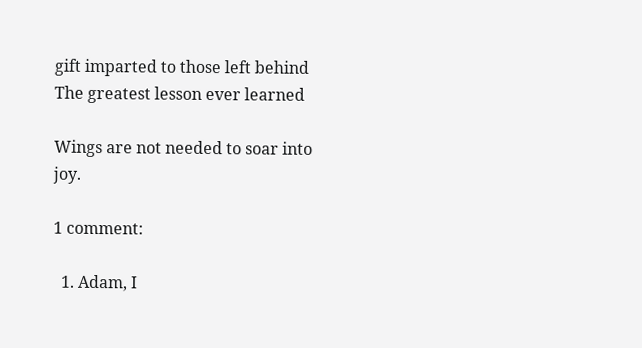gift imparted to those left behind
The greatest lesson ever learned

Wings are not needed to soar into joy.

1 comment:

  1. Adam, I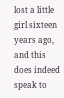lost a little girl sixteen years ago, and this does indeed speak to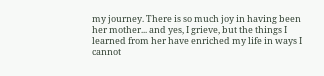my journey. There is so much joy in having been her mother... and yes, I grieve, but the things I learned from her have enriched my life in ways I cannot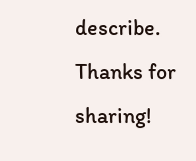describe. Thanks for sharing!